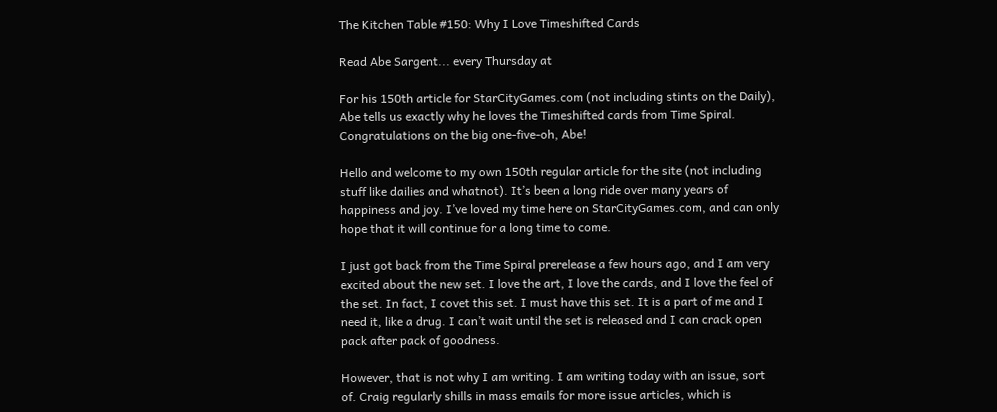The Kitchen Table #150: Why I Love Timeshifted Cards

Read Abe Sargent... every Thursday at

For his 150th article for StarCityGames.com (not including stints on the Daily), Abe tells us exactly why he loves the Timeshifted cards from Time Spiral. Congratulations on the big one-five-oh, Abe!

Hello and welcome to my own 150th regular article for the site (not including stuff like dailies and whatnot). It’s been a long ride over many years of happiness and joy. I’ve loved my time here on StarCityGames.com, and can only hope that it will continue for a long time to come.

I just got back from the Time Spiral prerelease a few hours ago, and I am very excited about the new set. I love the art, I love the cards, and I love the feel of the set. In fact, I covet this set. I must have this set. It is a part of me and I need it, like a drug. I can’t wait until the set is released and I can crack open pack after pack of goodness.

However, that is not why I am writing. I am writing today with an issue, sort of. Craig regularly shills in mass emails for more issue articles, which is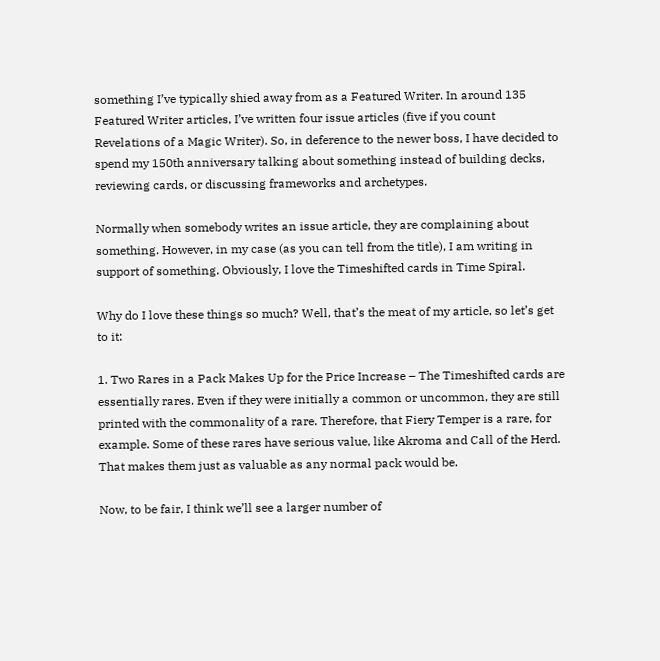something I’ve typically shied away from as a Featured Writer. In around 135 Featured Writer articles, I’ve written four issue articles (five if you count Revelations of a Magic Writer). So, in deference to the newer boss, I have decided to spend my 150th anniversary talking about something instead of building decks, reviewing cards, or discussing frameworks and archetypes.

Normally when somebody writes an issue article, they are complaining about something. However, in my case (as you can tell from the title), I am writing in support of something. Obviously, I love the Timeshifted cards in Time Spiral.

Why do I love these things so much? Well, that’s the meat of my article, so let’s get to it:

1. Two Rares in a Pack Makes Up for the Price Increase – The Timeshifted cards are essentially rares. Even if they were initially a common or uncommon, they are still printed with the commonality of a rare. Therefore, that Fiery Temper is a rare, for example. Some of these rares have serious value, like Akroma and Call of the Herd. That makes them just as valuable as any normal pack would be.

Now, to be fair, I think we’ll see a larger number of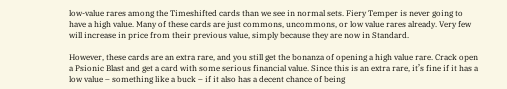low-value rares among the Timeshifted cards than we see in normal sets. Fiery Temper is never going to have a high value. Many of these cards are just commons, uncommons, or low value rares already. Very few will increase in price from their previous value, simply because they are now in Standard.

However, these cards are an extra rare, and you still get the bonanza of opening a high value rare. Crack open a Psionic Blast and get a card with some serious financial value. Since this is an extra rare, it’s fine if it has a low value – something like a buck – if it also has a decent chance of being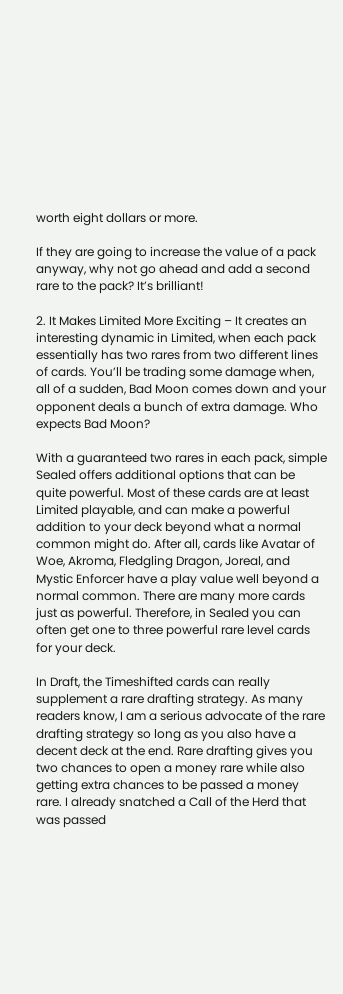worth eight dollars or more.

If they are going to increase the value of a pack anyway, why not go ahead and add a second rare to the pack? It’s brilliant!

2. It Makes Limited More Exciting – It creates an interesting dynamic in Limited, when each pack essentially has two rares from two different lines of cards. You’ll be trading some damage when, all of a sudden, Bad Moon comes down and your opponent deals a bunch of extra damage. Who expects Bad Moon?

With a guaranteed two rares in each pack, simple Sealed offers additional options that can be quite powerful. Most of these cards are at least Limited playable, and can make a powerful addition to your deck beyond what a normal common might do. After all, cards like Avatar of Woe, Akroma, Fledgling Dragon, Joreal, and Mystic Enforcer have a play value well beyond a normal common. There are many more cards just as powerful. Therefore, in Sealed you can often get one to three powerful rare level cards for your deck.

In Draft, the Timeshifted cards can really supplement a rare drafting strategy. As many readers know, I am a serious advocate of the rare drafting strategy so long as you also have a decent deck at the end. Rare drafting gives you two chances to open a money rare while also getting extra chances to be passed a money rare. I already snatched a Call of the Herd that was passed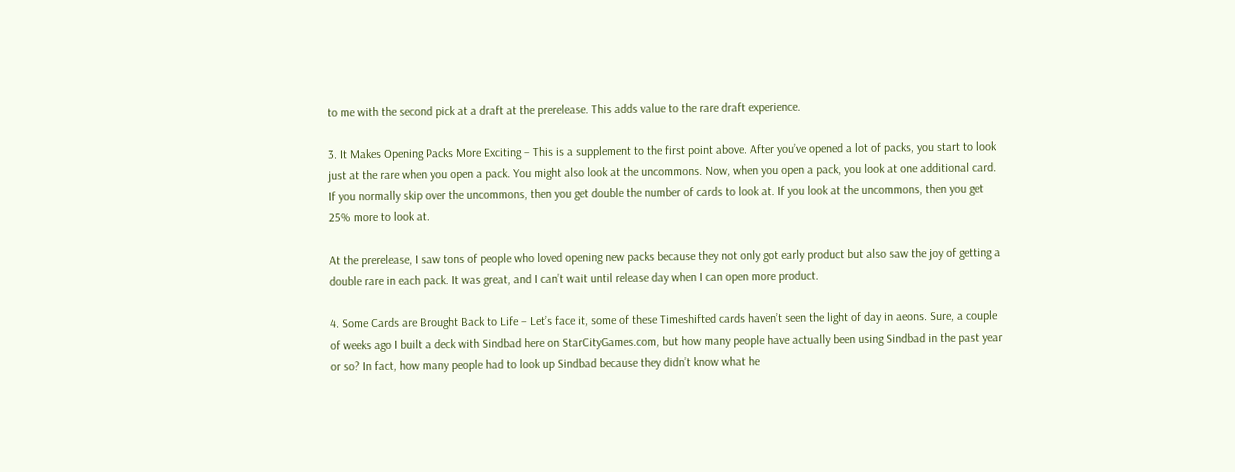to me with the second pick at a draft at the prerelease. This adds value to the rare draft experience.

3. It Makes Opening Packs More Exciting – This is a supplement to the first point above. After you’ve opened a lot of packs, you start to look just at the rare when you open a pack. You might also look at the uncommons. Now, when you open a pack, you look at one additional card. If you normally skip over the uncommons, then you get double the number of cards to look at. If you look at the uncommons, then you get 25% more to look at.

At the prerelease, I saw tons of people who loved opening new packs because they not only got early product but also saw the joy of getting a double rare in each pack. It was great, and I can’t wait until release day when I can open more product.

4. Some Cards are Brought Back to Life – Let’s face it, some of these Timeshifted cards haven’t seen the light of day in aeons. Sure, a couple of weeks ago I built a deck with Sindbad here on StarCityGames.com, but how many people have actually been using Sindbad in the past year or so? In fact, how many people had to look up Sindbad because they didn’t know what he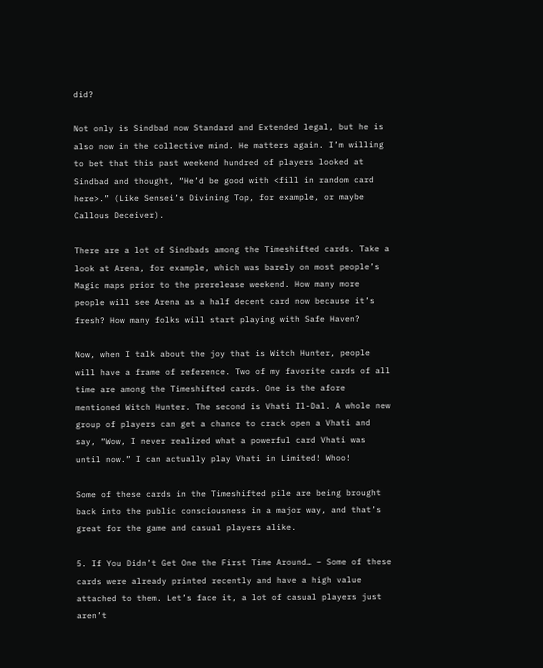did?

Not only is Sindbad now Standard and Extended legal, but he is also now in the collective mind. He matters again. I’m willing to bet that this past weekend hundred of players looked at Sindbad and thought, “He’d be good with <fill in random card here>.” (Like Sensei’s Divining Top, for example, or maybe Callous Deceiver).

There are a lot of Sindbads among the Timeshifted cards. Take a look at Arena, for example, which was barely on most people’s Magic maps prior to the prerelease weekend. How many more people will see Arena as a half decent card now because it’s fresh? How many folks will start playing with Safe Haven?

Now, when I talk about the joy that is Witch Hunter, people will have a frame of reference. Two of my favorite cards of all time are among the Timeshifted cards. One is the afore mentioned Witch Hunter. The second is Vhati Il-Dal. A whole new group of players can get a chance to crack open a Vhati and say, “Wow, I never realized what a powerful card Vhati was until now.” I can actually play Vhati in Limited! Whoo!

Some of these cards in the Timeshifted pile are being brought back into the public consciousness in a major way, and that’s great for the game and casual players alike.

5. If You Didn’t Get One the First Time Around… – Some of these cards were already printed recently and have a high value attached to them. Let’s face it, a lot of casual players just aren’t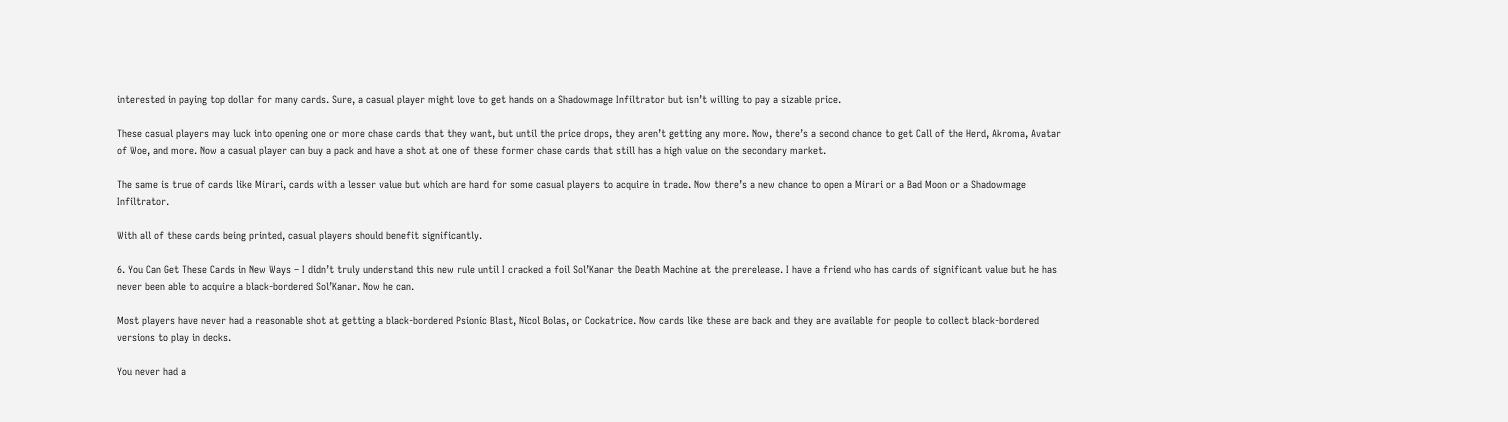interested in paying top dollar for many cards. Sure, a casual player might love to get hands on a Shadowmage Infiltrator but isn’t willing to pay a sizable price.

These casual players may luck into opening one or more chase cards that they want, but until the price drops, they aren’t getting any more. Now, there’s a second chance to get Call of the Herd, Akroma, Avatar of Woe, and more. Now a casual player can buy a pack and have a shot at one of these former chase cards that still has a high value on the secondary market.

The same is true of cards like Mirari, cards with a lesser value but which are hard for some casual players to acquire in trade. Now there’s a new chance to open a Mirari or a Bad Moon or a Shadowmage Infiltrator.

With all of these cards being printed, casual players should benefit significantly.

6. You Can Get These Cards in New Ways – I didn’t truly understand this new rule until I cracked a foil Sol’Kanar the Death Machine at the prerelease. I have a friend who has cards of significant value but he has never been able to acquire a black-bordered Sol’Kanar. Now he can.

Most players have never had a reasonable shot at getting a black-bordered Psionic Blast, Nicol Bolas, or Cockatrice. Now cards like these are back and they are available for people to collect black-bordered versions to play in decks.

You never had a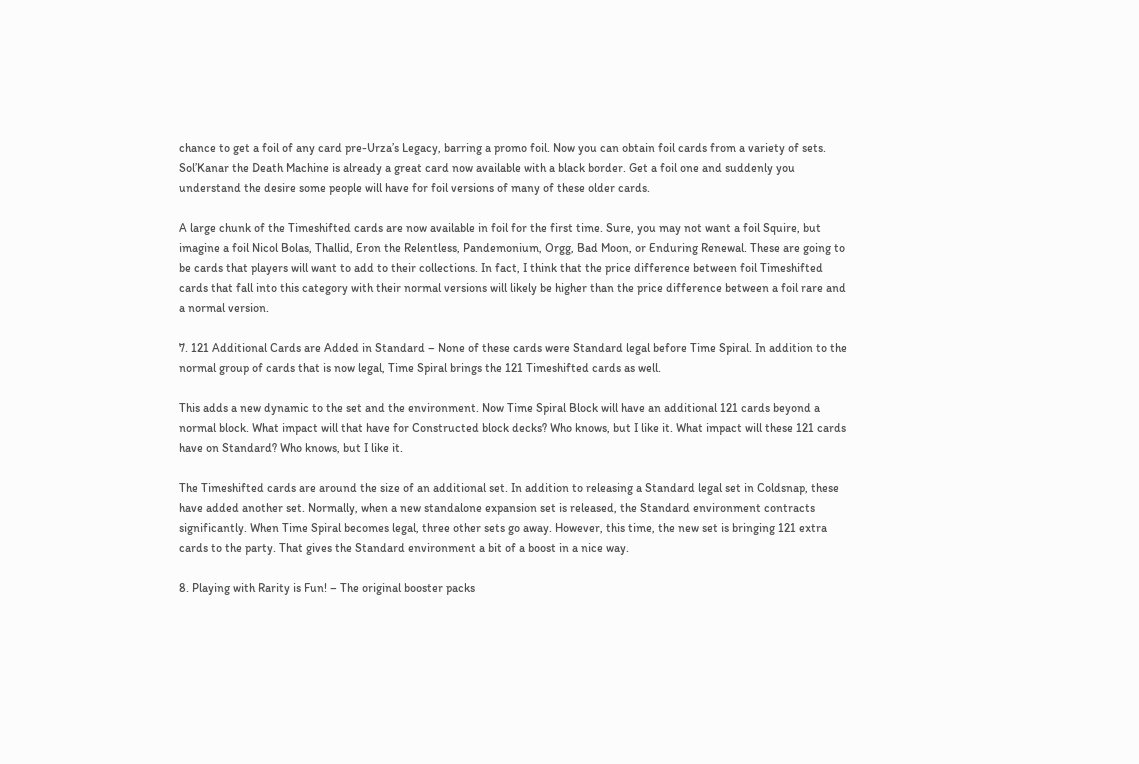chance to get a foil of any card pre-Urza’s Legacy, barring a promo foil. Now you can obtain foil cards from a variety of sets. Sol’Kanar the Death Machine is already a great card now available with a black border. Get a foil one and suddenly you understand the desire some people will have for foil versions of many of these older cards.

A large chunk of the Timeshifted cards are now available in foil for the first time. Sure, you may not want a foil Squire, but imagine a foil Nicol Bolas, Thallid, Eron the Relentless, Pandemonium, Orgg, Bad Moon, or Enduring Renewal. These are going to be cards that players will want to add to their collections. In fact, I think that the price difference between foil Timeshifted cards that fall into this category with their normal versions will likely be higher than the price difference between a foil rare and a normal version.

7. 121 Additional Cards are Added in Standard – None of these cards were Standard legal before Time Spiral. In addition to the normal group of cards that is now legal, Time Spiral brings the 121 Timeshifted cards as well.

This adds a new dynamic to the set and the environment. Now Time Spiral Block will have an additional 121 cards beyond a normal block. What impact will that have for Constructed block decks? Who knows, but I like it. What impact will these 121 cards have on Standard? Who knows, but I like it.

The Timeshifted cards are around the size of an additional set. In addition to releasing a Standard legal set in Coldsnap, these have added another set. Normally, when a new standalone expansion set is released, the Standard environment contracts significantly. When Time Spiral becomes legal, three other sets go away. However, this time, the new set is bringing 121 extra cards to the party. That gives the Standard environment a bit of a boost in a nice way.

8. Playing with Rarity is Fun! – The original booster packs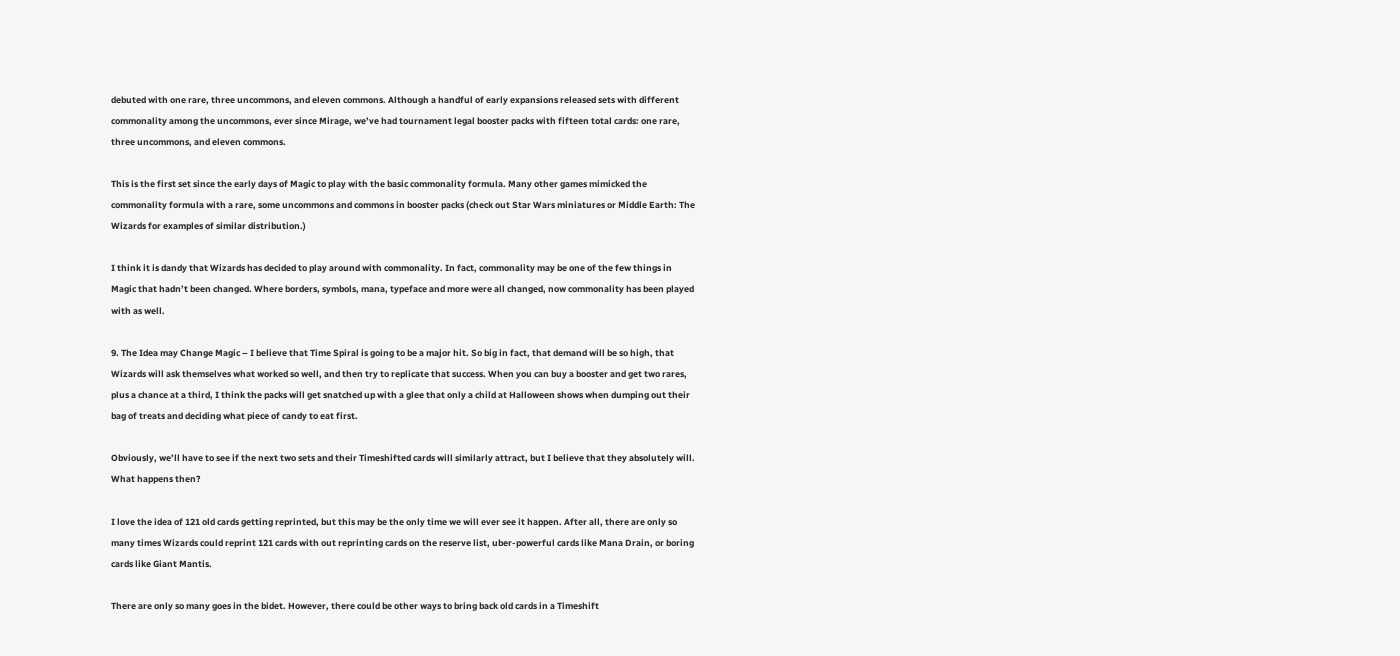debuted with one rare, three uncommons, and eleven commons. Although a handful of early expansions released sets with different commonality among the uncommons, ever since Mirage, we’ve had tournament legal booster packs with fifteen total cards: one rare, three uncommons, and eleven commons.

This is the first set since the early days of Magic to play with the basic commonality formula. Many other games mimicked the commonality formula with a rare, some uncommons and commons in booster packs (check out Star Wars miniatures or Middle Earth: The Wizards for examples of similar distribution.)

I think it is dandy that Wizards has decided to play around with commonality. In fact, commonality may be one of the few things in Magic that hadn’t been changed. Where borders, symbols, mana, typeface and more were all changed, now commonality has been played with as well.

9. The Idea may Change Magic – I believe that Time Spiral is going to be a major hit. So big in fact, that demand will be so high, that Wizards will ask themselves what worked so well, and then try to replicate that success. When you can buy a booster and get two rares, plus a chance at a third, I think the packs will get snatched up with a glee that only a child at Halloween shows when dumping out their bag of treats and deciding what piece of candy to eat first.

Obviously, we’ll have to see if the next two sets and their Timeshifted cards will similarly attract, but I believe that they absolutely will. What happens then?

I love the idea of 121 old cards getting reprinted, but this may be the only time we will ever see it happen. After all, there are only so many times Wizards could reprint 121 cards with out reprinting cards on the reserve list, uber-powerful cards like Mana Drain, or boring cards like Giant Mantis.

There are only so many goes in the bidet. However, there could be other ways to bring back old cards in a Timeshift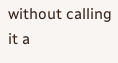without calling it a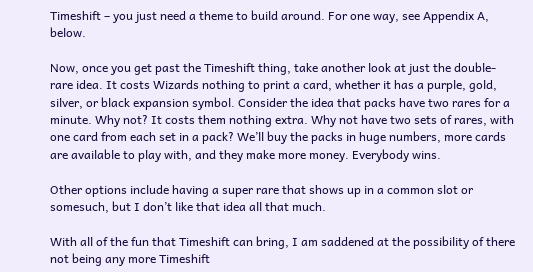Timeshift – you just need a theme to build around. For one way, see Appendix A, below.

Now, once you get past the Timeshift thing, take another look at just the double-rare idea. It costs Wizards nothing to print a card, whether it has a purple, gold, silver, or black expansion symbol. Consider the idea that packs have two rares for a minute. Why not? It costs them nothing extra. Why not have two sets of rares, with one card from each set in a pack? We’ll buy the packs in huge numbers, more cards are available to play with, and they make more money. Everybody wins.

Other options include having a super rare that shows up in a common slot or somesuch, but I don’t like that idea all that much.

With all of the fun that Timeshift can bring, I am saddened at the possibility of there not being any more Timeshift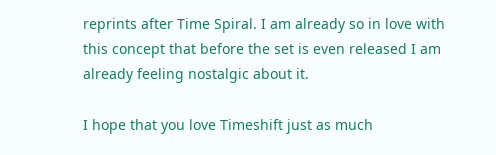reprints after Time Spiral. I am already so in love with this concept that before the set is even released I am already feeling nostalgic about it.

I hope that you love Timeshift just as much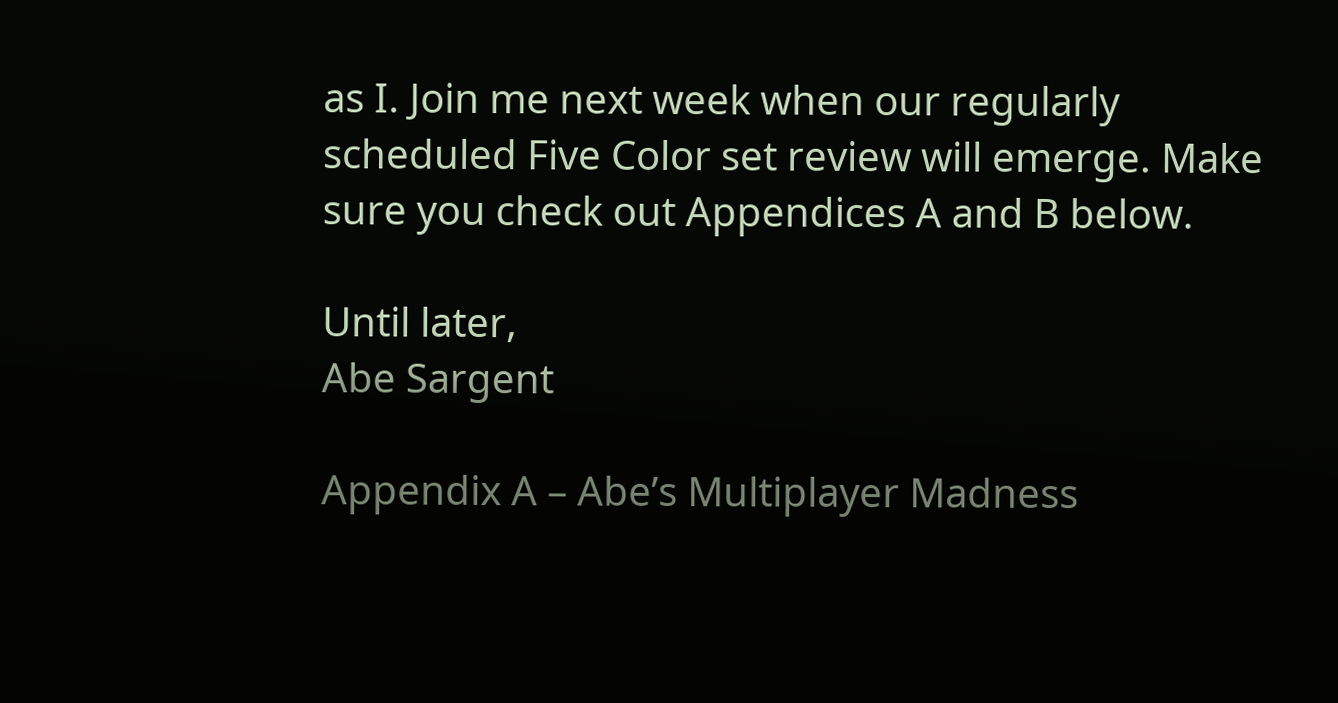as I. Join me next week when our regularly scheduled Five Color set review will emerge. Make sure you check out Appendices A and B below.

Until later,
Abe Sargent

Appendix A – Abe’s Multiplayer Madness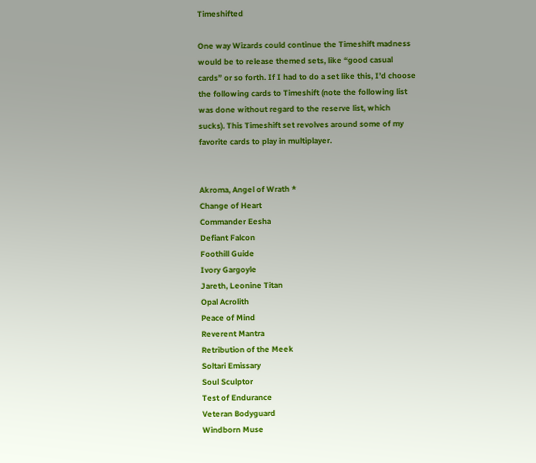Timeshifted

One way Wizards could continue the Timeshift madness would be to release themed sets, like “good casual cards” or so forth. If I had to do a set like this, I’d choose the following cards to Timeshift (note the following list was done without regard to the reserve list, which sucks). This Timeshift set revolves around some of my favorite cards to play in multiplayer.


Akroma, Angel of Wrath *
Change of Heart
Commander Eesha
Defiant Falcon
Foothill Guide
Ivory Gargoyle
Jareth, Leonine Titan
Opal Acrolith
Peace of Mind
Reverent Mantra
Retribution of the Meek
Soltari Emissary
Soul Sculptor
Test of Endurance
Veteran Bodyguard
Windborn Muse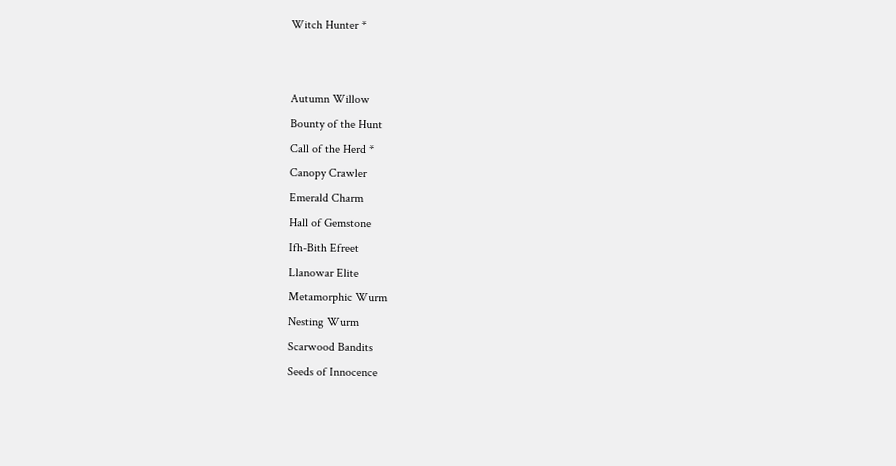Witch Hunter *


Autumn Willow
Bounty of the Hunt
Call of the Herd *
Canopy Crawler
Emerald Charm
Hall of Gemstone
Ifh-Bith Efreet
Llanowar Elite
Metamorphic Wurm
Nesting Wurm
Scarwood Bandits
Seeds of Innocence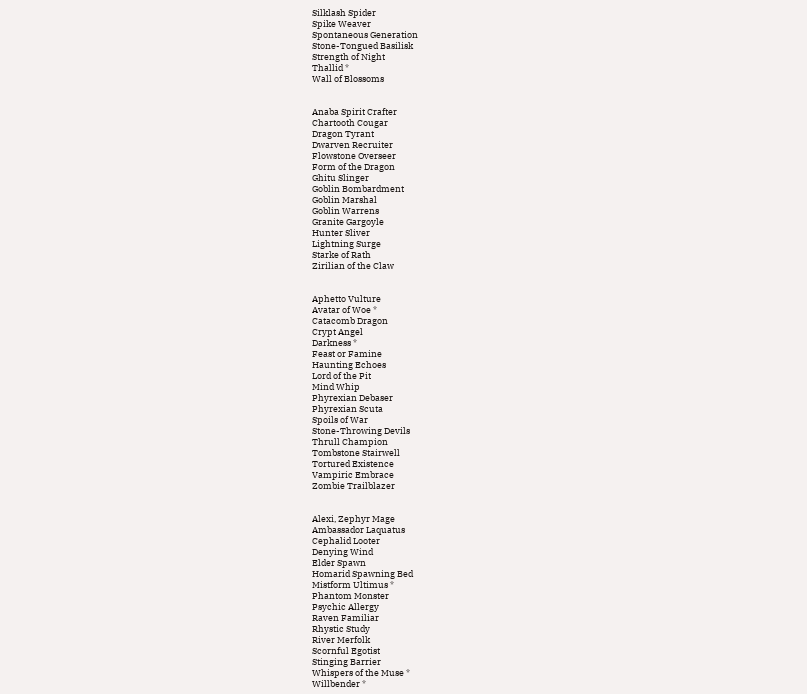Silklash Spider
Spike Weaver
Spontaneous Generation
Stone-Tongued Basilisk
Strength of Night
Thallid *
Wall of Blossoms


Anaba Spirit Crafter
Chartooth Cougar
Dragon Tyrant
Dwarven Recruiter
Flowstone Overseer
Form of the Dragon
Ghitu Slinger
Goblin Bombardment
Goblin Marshal
Goblin Warrens
Granite Gargoyle
Hunter Sliver
Lightning Surge
Starke of Rath
Zirilian of the Claw


Aphetto Vulture
Avatar of Woe *
Catacomb Dragon
Crypt Angel
Darkness *
Feast or Famine
Haunting Echoes
Lord of the Pit
Mind Whip
Phyrexian Debaser
Phyrexian Scuta
Spoils of War
Stone-Throwing Devils
Thrull Champion
Tombstone Stairwell
Tortured Existence
Vampiric Embrace
Zombie Trailblazer


Alexi, Zephyr Mage
Ambassador Laquatus
Cephalid Looter
Denying Wind
Elder Spawn
Homarid Spawning Bed
Mistform Ultimus *
Phantom Monster
Psychic Allergy
Raven Familiar
Rhystic Study
River Merfolk
Scornful Egotist
Stinging Barrier
Whispers of the Muse *
Willbender *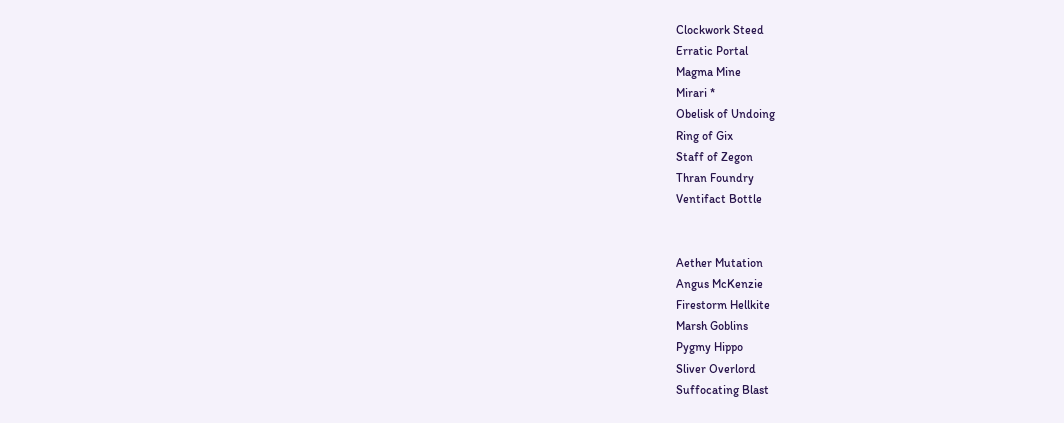Clockwork Steed
Erratic Portal
Magma Mine
Mirari *
Obelisk of Undoing
Ring of Gix
Staff of Zegon
Thran Foundry
Ventifact Bottle


Aether Mutation
Angus McKenzie
Firestorm Hellkite
Marsh Goblins
Pygmy Hippo
Sliver Overlord
Suffocating Blast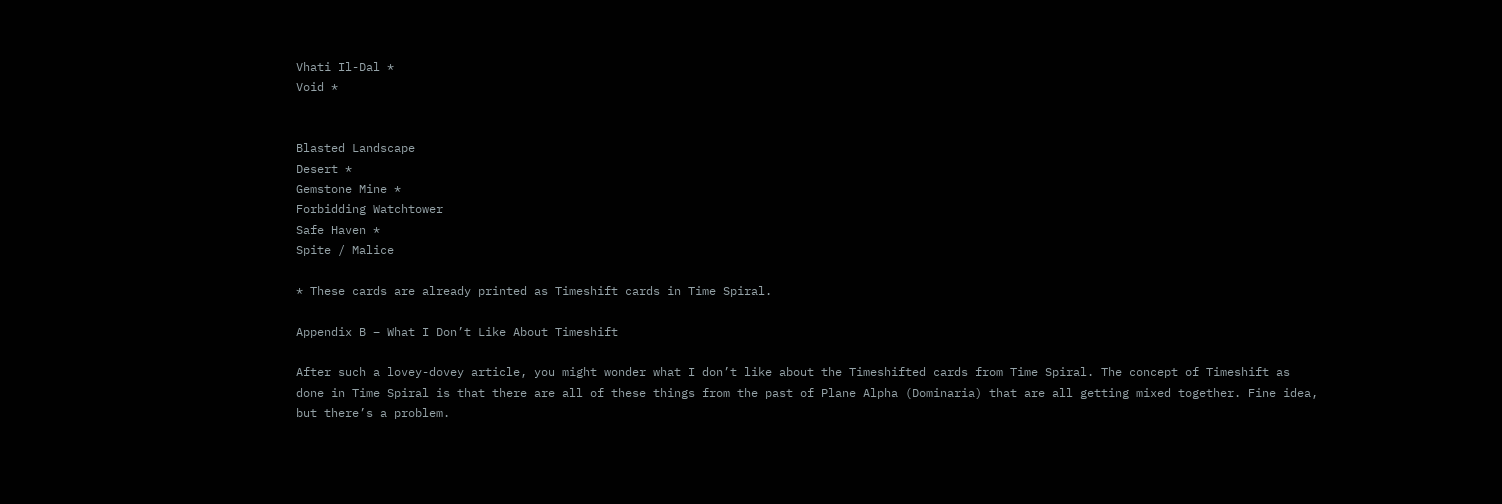Vhati Il-Dal *
Void *


Blasted Landscape
Desert *
Gemstone Mine *
Forbidding Watchtower
Safe Haven *
Spite / Malice

* These cards are already printed as Timeshift cards in Time Spiral.

Appendix B – What I Don’t Like About Timeshift

After such a lovey-dovey article, you might wonder what I don’t like about the Timeshifted cards from Time Spiral. The concept of Timeshift as done in Time Spiral is that there are all of these things from the past of Plane Alpha (Dominaria) that are all getting mixed together. Fine idea, but there’s a problem.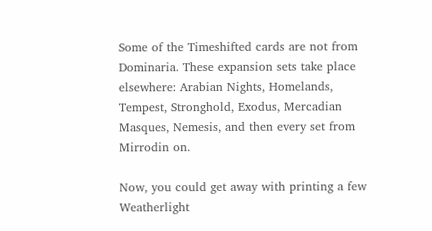Some of the Timeshifted cards are not from Dominaria. These expansion sets take place elsewhere: Arabian Nights, Homelands, Tempest, Stronghold, Exodus, Mercadian Masques, Nemesis, and then every set from Mirrodin on.

Now, you could get away with printing a few Weatherlight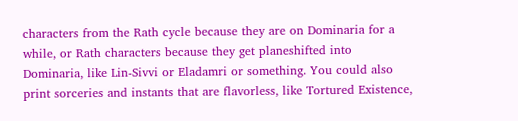characters from the Rath cycle because they are on Dominaria for a while, or Rath characters because they get planeshifted into Dominaria, like Lin-Sivvi or Eladamri or something. You could also print sorceries and instants that are flavorless, like Tortured Existence,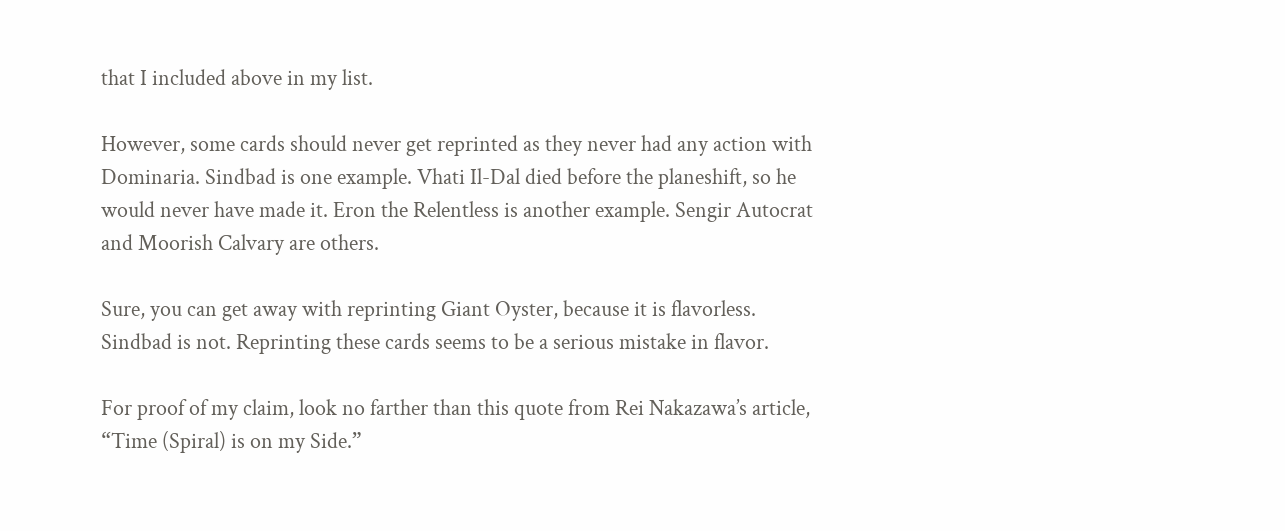that I included above in my list.

However, some cards should never get reprinted as they never had any action with Dominaria. Sindbad is one example. Vhati Il-Dal died before the planeshift, so he would never have made it. Eron the Relentless is another example. Sengir Autocrat and Moorish Calvary are others.

Sure, you can get away with reprinting Giant Oyster, because it is flavorless. Sindbad is not. Reprinting these cards seems to be a serious mistake in flavor.

For proof of my claim, look no farther than this quote from Rei Nakazawa’s article, “Time (Spiral) is on my Side.”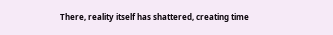There, reality itself has shattered, creating time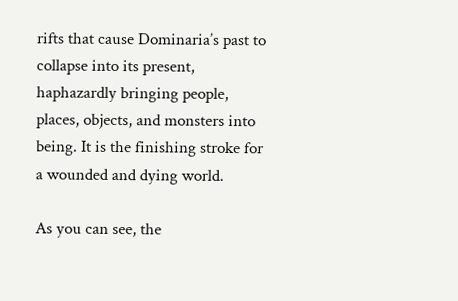rifts that cause Dominaria’s past to collapse into its present, haphazardly bringing people, places, objects, and monsters into being. It is the finishing stroke for a wounded and dying world.

As you can see, the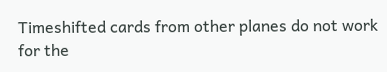Timeshifted cards from other planes do not work for the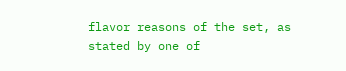flavor reasons of the set, as stated by one of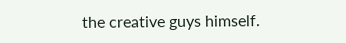the creative guys himself.